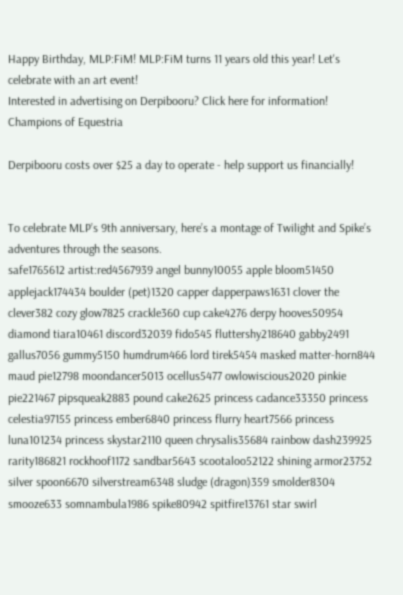Happy Birthday, MLP:FiM! MLP:FiM turns 11 years old this year! Let's celebrate with an art event!
Interested in advertising on Derpibooru? Click here for information!
Champions of Equestria

Derpibooru costs over $25 a day to operate - help support us financially!


To celebrate MLP’s 9th anniversary, here’s a montage of Twilight and Spike’s adventures through the seasons.
safe1765612 artist:red4567939 angel bunny10055 apple bloom51450 applejack174434 boulder (pet)1320 capper dapperpaws1631 clover the clever382 cozy glow7825 crackle360 cup cake4276 derpy hooves50954 diamond tiara10461 discord32039 fido545 fluttershy218640 gabby2491 gallus7056 gummy5150 humdrum466 lord tirek5454 masked matter-horn844 maud pie12798 moondancer5013 ocellus5477 owlowiscious2020 pinkie pie221467 pipsqueak2883 pound cake2625 princess cadance33350 princess celestia97155 princess ember6840 princess flurry heart7566 princess luna101234 princess skystar2110 queen chrysalis35684 rainbow dash239925 rarity186821 rockhoof1172 sandbar5643 scootaloo52122 shining armor23752 silver spoon6670 silverstream6348 sludge (dragon)359 smolder8304 smooze633 somnambula1986 spike80942 spitfire13761 star swirl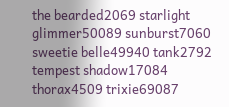the bearded2069 starlight glimmer50089 sunburst7060 sweetie belle49940 tank2792 tempest shadow17084 thorax4509 trixie69087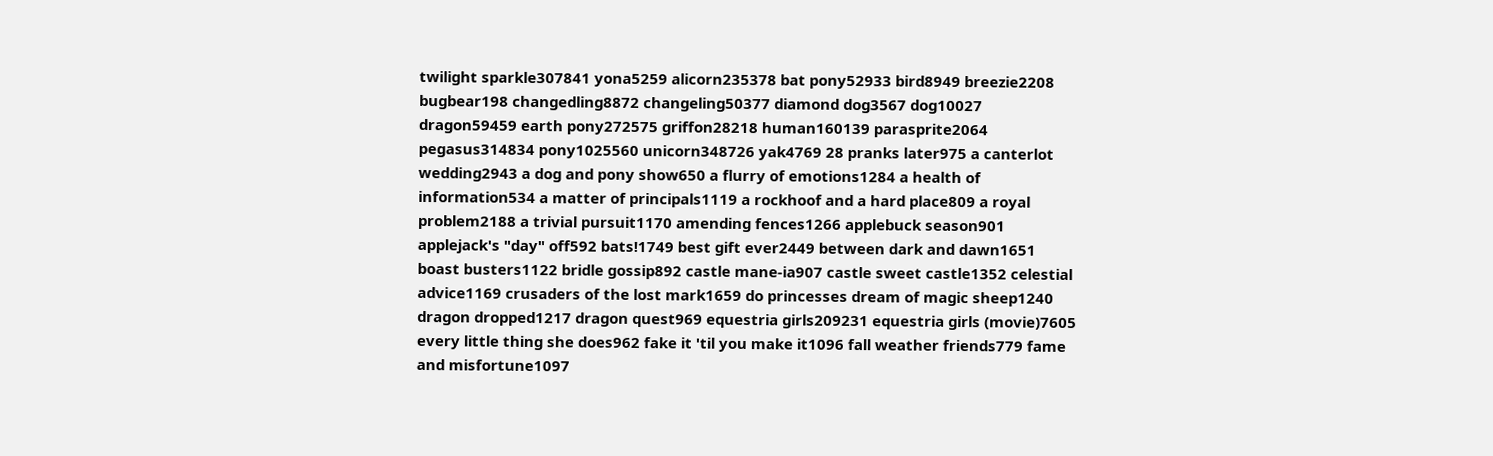twilight sparkle307841 yona5259 alicorn235378 bat pony52933 bird8949 breezie2208 bugbear198 changedling8872 changeling50377 diamond dog3567 dog10027 dragon59459 earth pony272575 griffon28218 human160139 parasprite2064 pegasus314834 pony1025560 unicorn348726 yak4769 28 pranks later975 a canterlot wedding2943 a dog and pony show650 a flurry of emotions1284 a health of information534 a matter of principals1119 a rockhoof and a hard place809 a royal problem2188 a trivial pursuit1170 amending fences1266 applebuck season901 applejack's "day" off592 bats!1749 best gift ever2449 between dark and dawn1651 boast busters1122 bridle gossip892 castle mane-ia907 castle sweet castle1352 celestial advice1169 crusaders of the lost mark1659 do princesses dream of magic sheep1240 dragon dropped1217 dragon quest969 equestria girls209231 equestria girls (movie)7605 every little thing she does962 fake it 'til you make it1096 fall weather friends779 fame and misfortune1097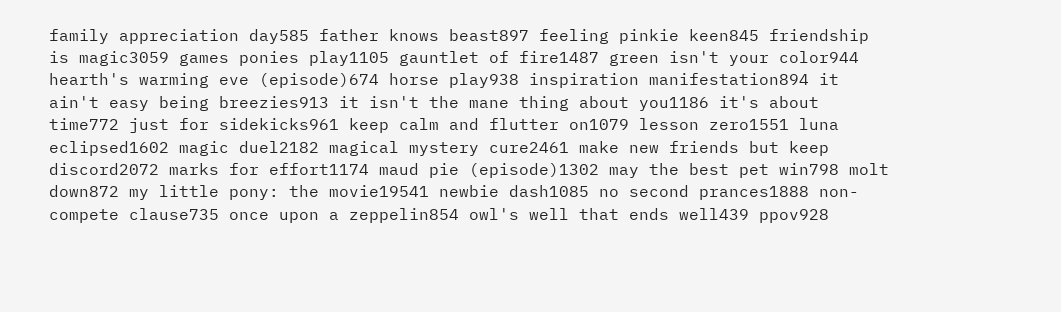family appreciation day585 father knows beast897 feeling pinkie keen845 friendship is magic3059 games ponies play1105 gauntlet of fire1487 green isn't your color944 hearth's warming eve (episode)674 horse play938 inspiration manifestation894 it ain't easy being breezies913 it isn't the mane thing about you1186 it's about time772 just for sidekicks961 keep calm and flutter on1079 lesson zero1551 luna eclipsed1602 magic duel2182 magical mystery cure2461 make new friends but keep discord2072 marks for effort1174 maud pie (episode)1302 may the best pet win798 molt down872 my little pony: the movie19541 newbie dash1085 no second prances1888 non-compete clause735 once upon a zeppelin854 owl's well that ends well439 ppov928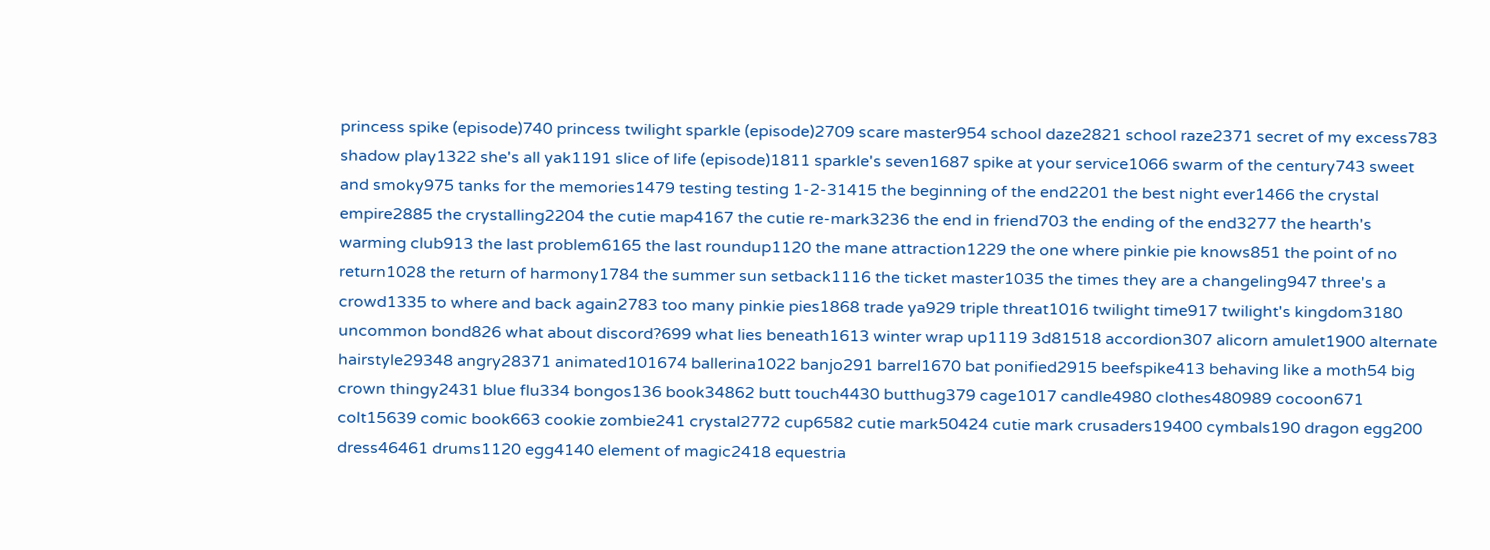princess spike (episode)740 princess twilight sparkle (episode)2709 scare master954 school daze2821 school raze2371 secret of my excess783 shadow play1322 she's all yak1191 slice of life (episode)1811 sparkle's seven1687 spike at your service1066 swarm of the century743 sweet and smoky975 tanks for the memories1479 testing testing 1-2-31415 the beginning of the end2201 the best night ever1466 the crystal empire2885 the crystalling2204 the cutie map4167 the cutie re-mark3236 the end in friend703 the ending of the end3277 the hearth's warming club913 the last problem6165 the last roundup1120 the mane attraction1229 the one where pinkie pie knows851 the point of no return1028 the return of harmony1784 the summer sun setback1116 the ticket master1035 the times they are a changeling947 three's a crowd1335 to where and back again2783 too many pinkie pies1868 trade ya929 triple threat1016 twilight time917 twilight's kingdom3180 uncommon bond826 what about discord?699 what lies beneath1613 winter wrap up1119 3d81518 accordion307 alicorn amulet1900 alternate hairstyle29348 angry28371 animated101674 ballerina1022 banjo291 barrel1670 bat ponified2915 beefspike413 behaving like a moth54 big crown thingy2431 blue flu334 bongos136 book34862 butt touch4430 butthug379 cage1017 candle4980 clothes480989 cocoon671 colt15639 comic book663 cookie zombie241 crystal2772 cup6582 cutie mark50424 cutie mark crusaders19400 cymbals190 dragon egg200 dress46461 drums1120 egg4140 element of magic2418 equestria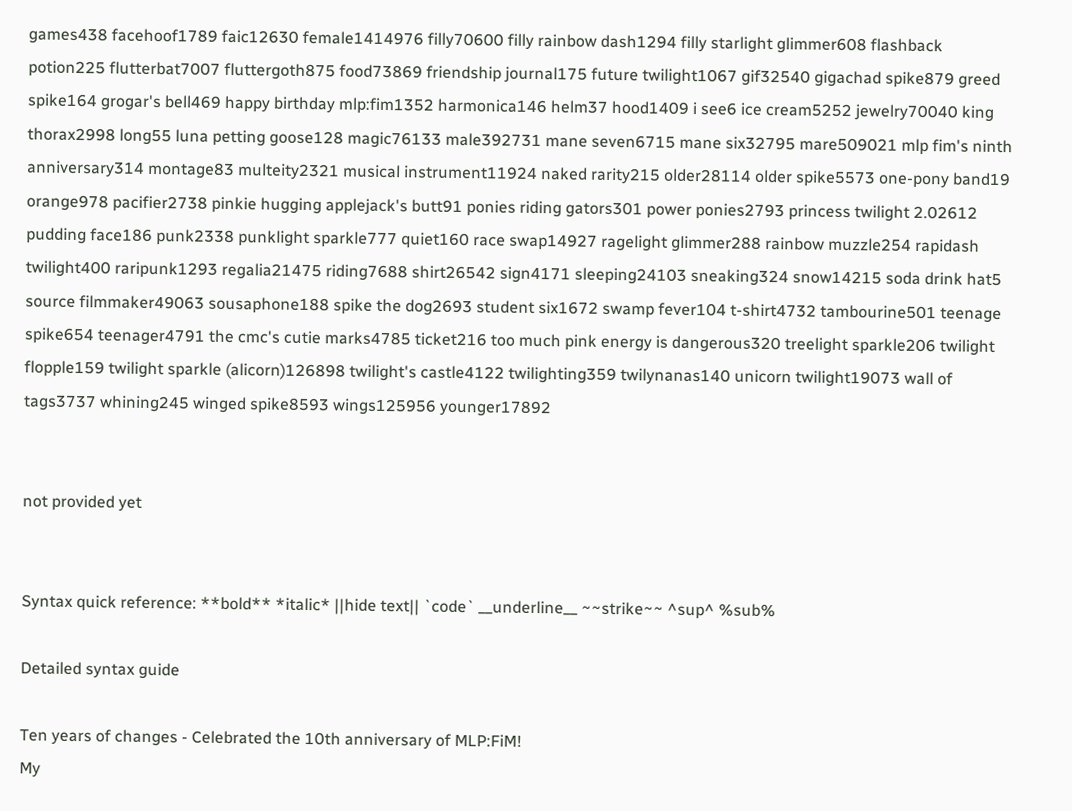games438 facehoof1789 faic12630 female1414976 filly70600 filly rainbow dash1294 filly starlight glimmer608 flashback potion225 flutterbat7007 fluttergoth875 food73869 friendship journal175 future twilight1067 gif32540 gigachad spike879 greed spike164 grogar's bell469 happy birthday mlp:fim1352 harmonica146 helm37 hood1409 i see6 ice cream5252 jewelry70040 king thorax2998 long55 luna petting goose128 magic76133 male392731 mane seven6715 mane six32795 mare509021 mlp fim's ninth anniversary314 montage83 multeity2321 musical instrument11924 naked rarity215 older28114 older spike5573 one-pony band19 orange978 pacifier2738 pinkie hugging applejack's butt91 ponies riding gators301 power ponies2793 princess twilight 2.02612 pudding face186 punk2338 punklight sparkle777 quiet160 race swap14927 ragelight glimmer288 rainbow muzzle254 rapidash twilight400 raripunk1293 regalia21475 riding7688 shirt26542 sign4171 sleeping24103 sneaking324 snow14215 soda drink hat5 source filmmaker49063 sousaphone188 spike the dog2693 student six1672 swamp fever104 t-shirt4732 tambourine501 teenage spike654 teenager4791 the cmc's cutie marks4785 ticket216 too much pink energy is dangerous320 treelight sparkle206 twilight flopple159 twilight sparkle (alicorn)126898 twilight's castle4122 twilighting359 twilynanas140 unicorn twilight19073 wall of tags3737 whining245 winged spike8593 wings125956 younger17892


not provided yet


Syntax quick reference: **bold** *italic* ||hide text|| `code` __underline__ ~~strike~~ ^sup^ %sub%

Detailed syntax guide

Ten years of changes - Celebrated the 10th anniversary of MLP:FiM!
My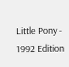Little Pony - 1992 Edition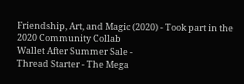Friendship, Art, and Magic (2020) - Took part in the 2020 Community Collab
Wallet After Summer Sale -
Thread Starter - The Mega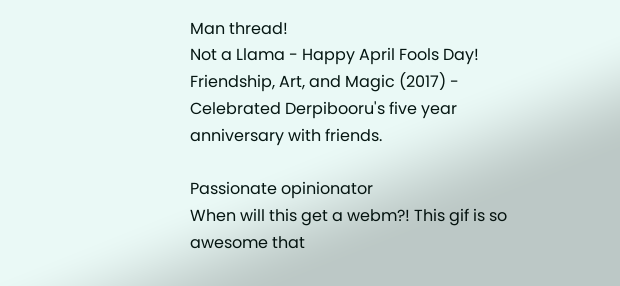Man thread!
Not a Llama - Happy April Fools Day!
Friendship, Art, and Magic (2017) - Celebrated Derpibooru's five year anniversary with friends.

Passionate opinionator
When will this get a webm?! This gif is so awesome that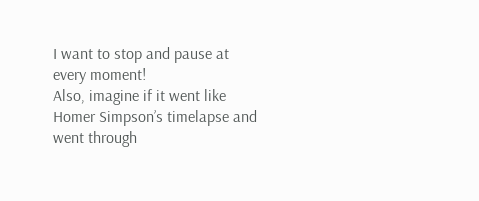I want to stop and pause at every moment!
Also, imagine if it went like Homer Simpson’s timelapse and went through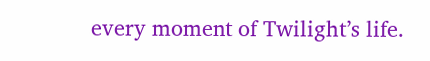every moment of Twilight’s life.